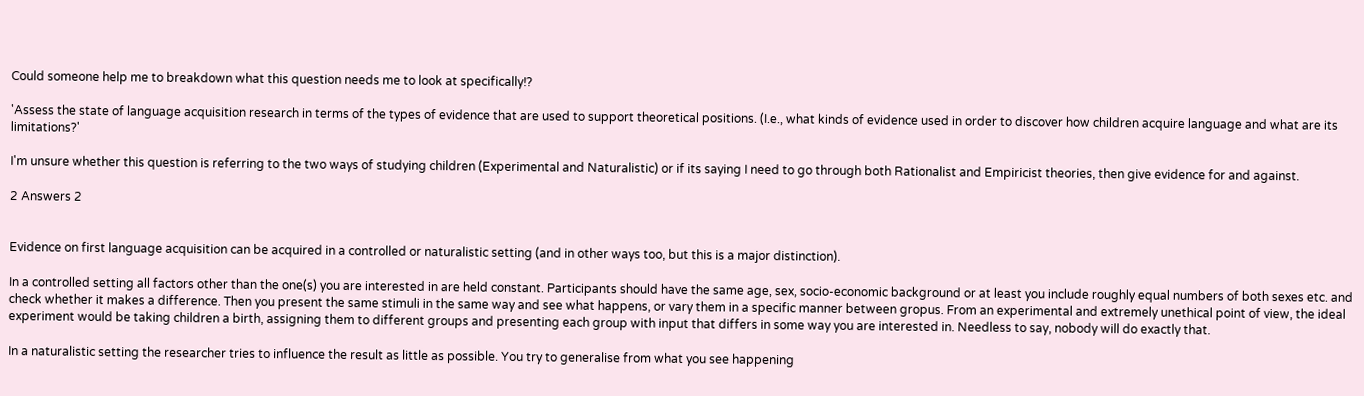Could someone help me to breakdown what this question needs me to look at specifically!?

'Assess the state of language acquisition research in terms of the types of evidence that are used to support theoretical positions. (I.e., what kinds of evidence used in order to discover how children acquire language and what are its limitations?'

I'm unsure whether this question is referring to the two ways of studying children (Experimental and Naturalistic) or if its saying I need to go through both Rationalist and Empiricist theories, then give evidence for and against.

2 Answers 2


Evidence on first language acquisition can be acquired in a controlled or naturalistic setting (and in other ways too, but this is a major distinction).

In a controlled setting all factors other than the one(s) you are interested in are held constant. Participants should have the same age, sex, socio-economic background or at least you include roughly equal numbers of both sexes etc. and check whether it makes a difference. Then you present the same stimuli in the same way and see what happens, or vary them in a specific manner between gropus. From an experimental and extremely unethical point of view, the ideal experiment would be taking children a birth, assigning them to different groups and presenting each group with input that differs in some way you are interested in. Needless to say, nobody will do exactly that.

In a naturalistic setting the researcher tries to influence the result as little as possible. You try to generalise from what you see happening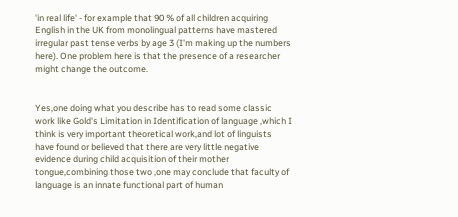'in real life' - for example that 90 % of all children acquiring English in the UK from monolingual patterns have mastered irregular past tense verbs by age 3 (I'm making up the numbers here). One problem here is that the presence of a researcher might change the outcome.


Yes,one doing what you describe has to read some classic work like Gold's Limitation in Identification of language ,which I think is very important theoretical work,and lot of linguists have found or believed that there are very little negative evidence during child acquisition of their mother tongue,combining those two ,one may conclude that faculty of language is an innate functional part of human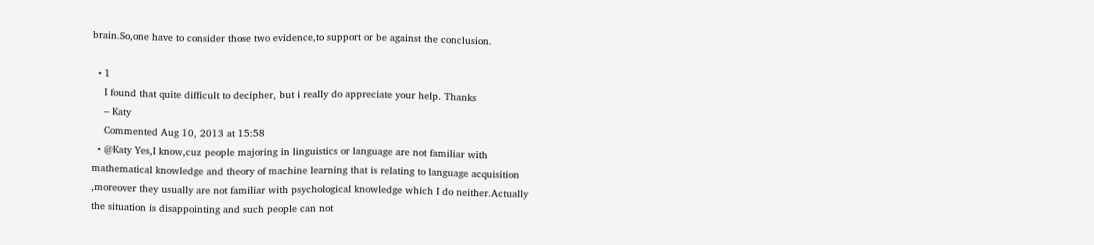brain.So,one have to consider those two evidence,to support or be against the conclusion.

  • 1
    I found that quite difficult to decipher, but i really do appreciate your help. Thanks
    – Katy
    Commented Aug 10, 2013 at 15:58
  • @Katy Yes,I know,cuz people majoring in linguistics or language are not familiar with mathematical knowledge and theory of machine learning that is relating to language acquisition ,moreover they usually are not familiar with psychological knowledge which I do neither.Actually the situation is disappointing and such people can not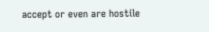accept or even are hostile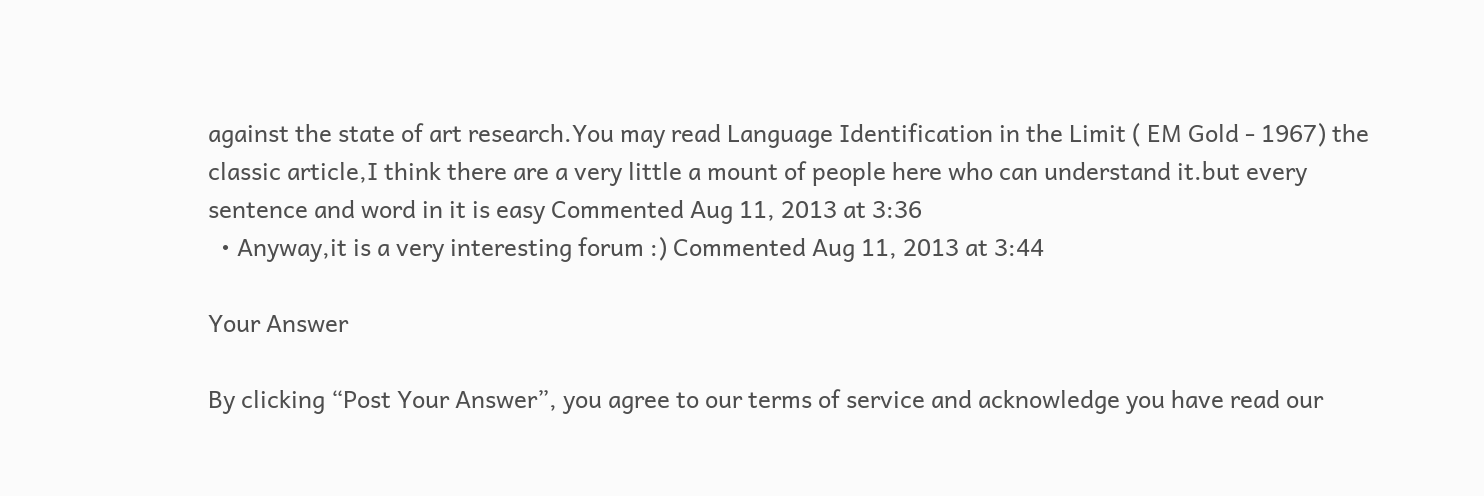against the state of art research.You may read Language Identification in the Limit ( EM Gold - 1967) the classic article,I think there are a very little a mount of people here who can understand it.but every sentence and word in it is easy Commented Aug 11, 2013 at 3:36
  • Anyway,it is a very interesting forum :) Commented Aug 11, 2013 at 3:44

Your Answer

By clicking “Post Your Answer”, you agree to our terms of service and acknowledge you have read our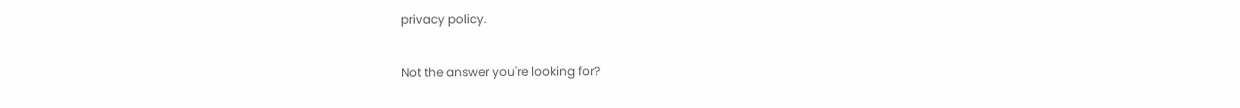privacy policy.

Not the answer you're looking for?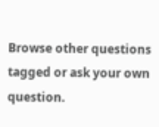Browse other questions tagged or ask your own question.